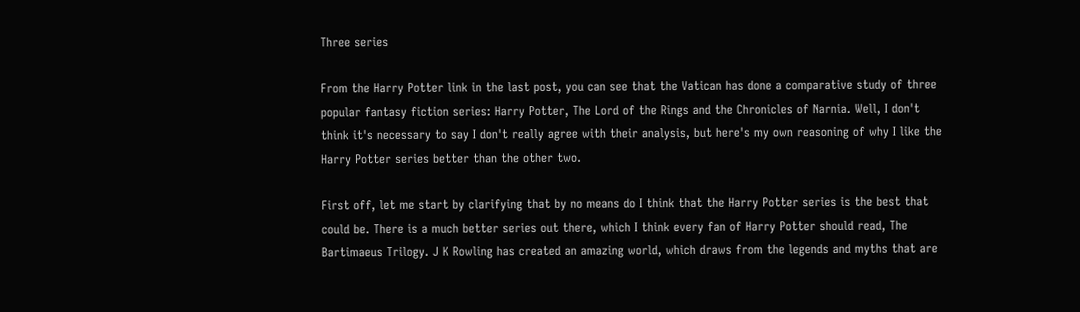Three series

From the Harry Potter link in the last post, you can see that the Vatican has done a comparative study of three popular fantasy fiction series: Harry Potter, The Lord of the Rings and the Chronicles of Narnia. Well, I don't think it's necessary to say I don't really agree with their analysis, but here's my own reasoning of why I like the Harry Potter series better than the other two.

First off, let me start by clarifying that by no means do I think that the Harry Potter series is the best that could be. There is a much better series out there, which I think every fan of Harry Potter should read, The Bartimaeus Trilogy. J K Rowling has created an amazing world, which draws from the legends and myths that are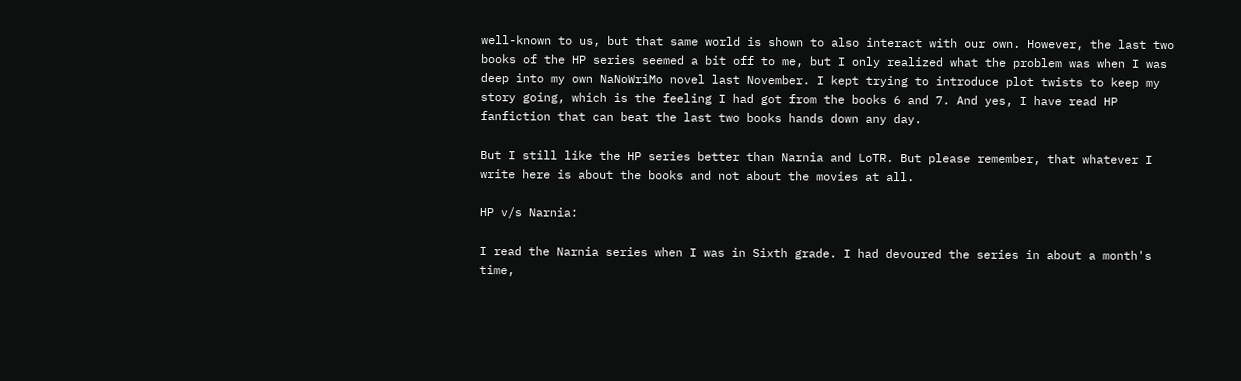well-known to us, but that same world is shown to also interact with our own. However, the last two books of the HP series seemed a bit off to me, but I only realized what the problem was when I was deep into my own NaNoWriMo novel last November. I kept trying to introduce plot twists to keep my story going, which is the feeling I had got from the books 6 and 7. And yes, I have read HP fanfiction that can beat the last two books hands down any day.

But I still like the HP series better than Narnia and LoTR. But please remember, that whatever I write here is about the books and not about the movies at all.

HP v/s Narnia:

I read the Narnia series when I was in Sixth grade. I had devoured the series in about a month's time,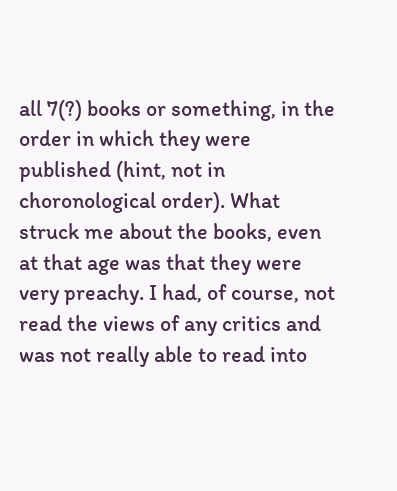all 7(?) books or something, in the order in which they were published (hint, not in choronological order). What struck me about the books, even at that age was that they were very preachy. I had, of course, not read the views of any critics and was not really able to read into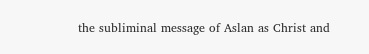the subliminal message of Aslan as Christ and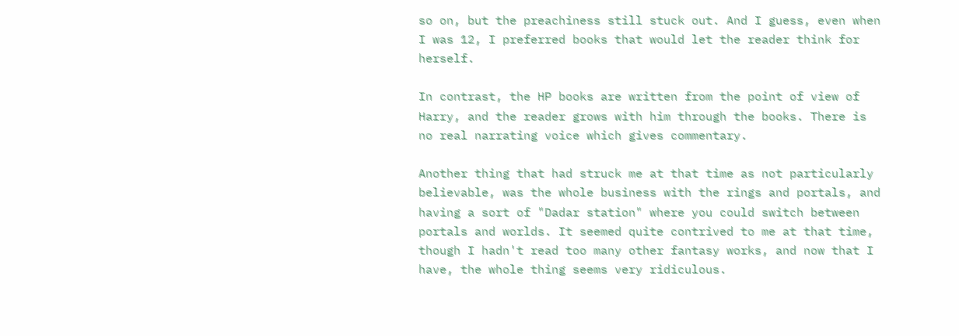so on, but the preachiness still stuck out. And I guess, even when I was 12, I preferred books that would let the reader think for herself.

In contrast, the HP books are written from the point of view of Harry, and the reader grows with him through the books. There is no real narrating voice which gives commentary.

Another thing that had struck me at that time as not particularly believable, was the whole business with the rings and portals, and having a sort of "Dadar station" where you could switch between portals and worlds. It seemed quite contrived to me at that time, though I hadn't read too many other fantasy works, and now that I have, the whole thing seems very ridiculous.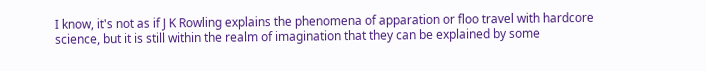I know, it's not as if J K Rowling explains the phenomena of apparation or floo travel with hardcore science, but it is still within the realm of imagination that they can be explained by some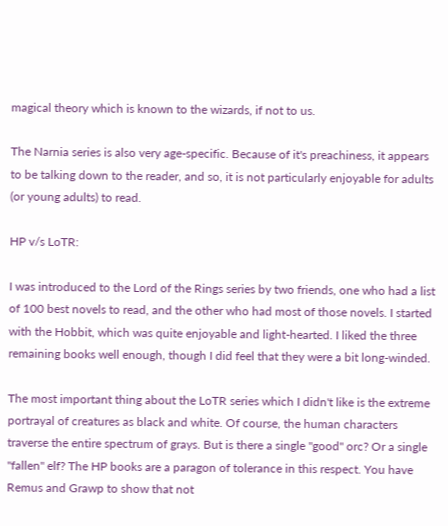magical theory which is known to the wizards, if not to us.

The Narnia series is also very age-specific. Because of it's preachiness, it appears to be talking down to the reader, and so, it is not particularly enjoyable for adults (or young adults) to read.

HP v/s LoTR:

I was introduced to the Lord of the Rings series by two friends, one who had a list of 100 best novels to read, and the other who had most of those novels. I started with the Hobbit, which was quite enjoyable and light-hearted. I liked the three remaining books well enough, though I did feel that they were a bit long-winded.

The most important thing about the LoTR series which I didn't like is the extreme portrayal of creatures as black and white. Of course, the human characters traverse the entire spectrum of grays. But is there a single "good" orc? Or a single "fallen" elf? The HP books are a paragon of tolerance in this respect. You have Remus and Grawp to show that not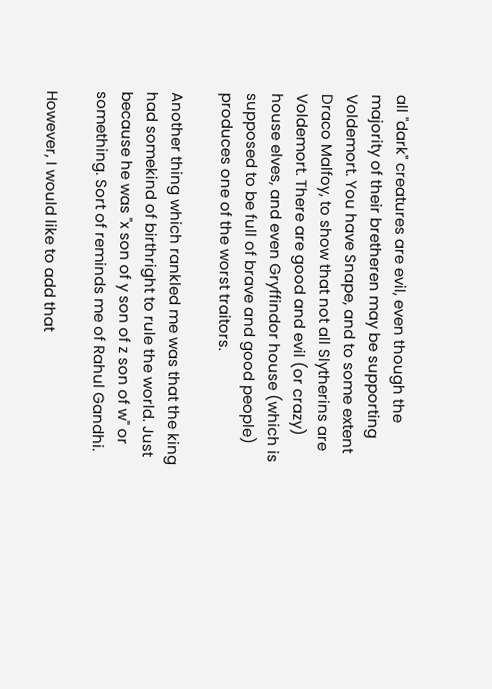all "dark" creatures are evil, even though the majority of their bretheren may be supporting Voldemort. You have Snape, and to some extent Draco Malfoy, to show that not all Slytherins are Voldemort. There are good and evil (or crazy) house elves, and even Gryffindor house (which is supposed to be full of brave and good people) produces one of the worst traitors.

Another thing which rankled me was that the king had somekind of birthright to rule the world. Just because he was "x son of y son of z son of w" or something. Sort of reminds me of Rahul Gandhi.

However, I would like to add that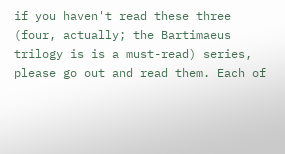if you haven't read these three (four, actually; the Bartimaeus trilogy is is a must-read) series, please go out and read them. Each of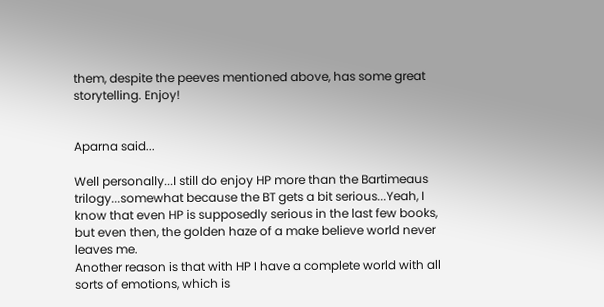them, despite the peeves mentioned above, has some great storytelling. Enjoy!


Aparna said...

Well personally...I still do enjoy HP more than the Bartimeaus trilogy...somewhat because the BT gets a bit serious...Yeah, I know that even HP is supposedly serious in the last few books, but even then, the golden haze of a make believe world never leaves me.
Another reason is that with HP I have a complete world with all sorts of emotions, which is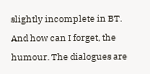slightly incomplete in BT.
And how can I forget, the humour. The dialogues are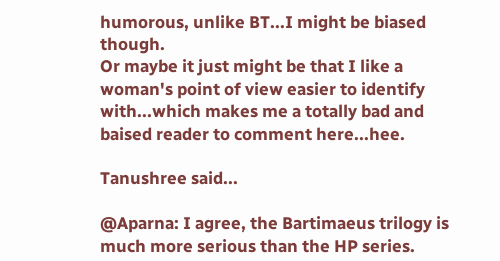humorous, unlike BT...I might be biased though.
Or maybe it just might be that I like a woman's point of view easier to identify with...which makes me a totally bad and baised reader to comment here...hee.

Tanushree said...

@Aparna: I agree, the Bartimaeus trilogy is much more serious than the HP series.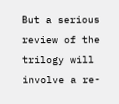But a serious review of the trilogy will involve a re-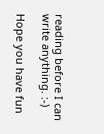reading before I can write anything. :-)

Hope you have fun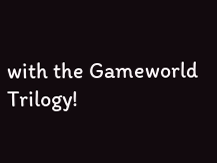with the Gameworld Trilogy!